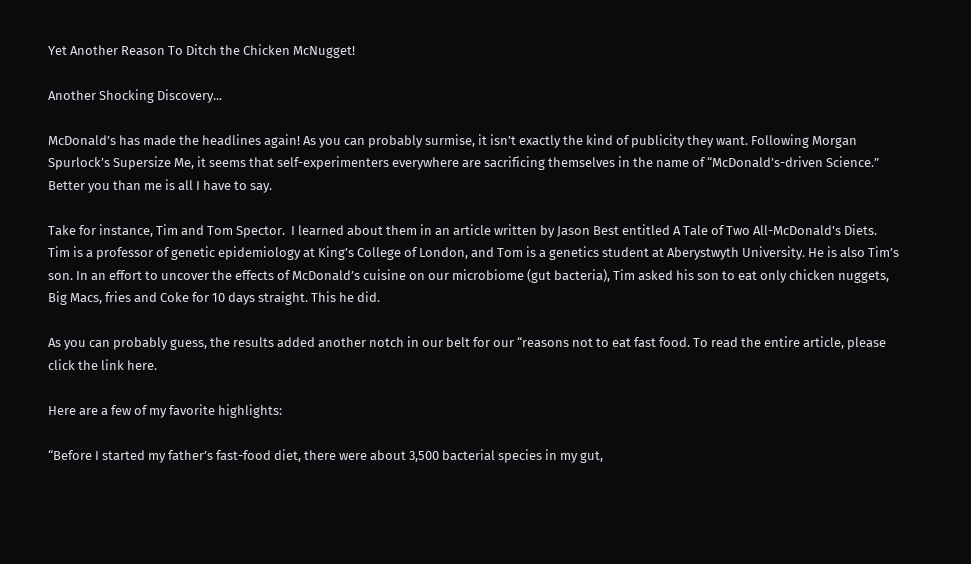Yet Another Reason To Ditch the Chicken McNugget!

Another Shocking Discovery...

McDonald’s has made the headlines again! As you can probably surmise, it isn’t exactly the kind of publicity they want. Following Morgan Spurlock’s Supersize Me, it seems that self-experimenters everywhere are sacrificing themselves in the name of “McDonald’s-driven Science.” Better you than me is all I have to say.

Take for instance, Tim and Tom Spector.  I learned about them in an article written by Jason Best entitled A Tale of Two All-McDonald's Diets. Tim is a professor of genetic epidemiology at King’s College of London, and Tom is a genetics student at Aberystwyth University. He is also Tim’s son. In an effort to uncover the effects of McDonald’s cuisine on our microbiome (gut bacteria), Tim asked his son to eat only chicken nuggets, Big Macs, fries and Coke for 10 days straight. This he did.

As you can probably guess, the results added another notch in our belt for our “reasons not to eat fast food. To read the entire article, please click the link here.

Here are a few of my favorite highlights:

“Before I started my father’s fast-food diet, there were about 3,500 bacterial species in my gut,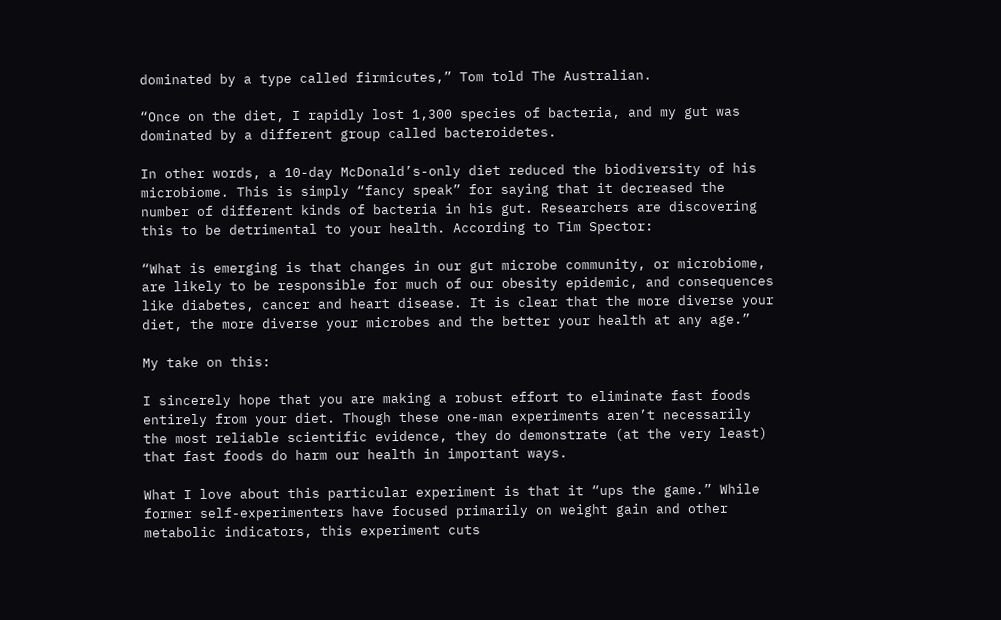dominated by a type called firmicutes,” Tom told The Australian.

“Once on the diet, I rapidly lost 1,300 species of bacteria, and my gut was dominated by a different group called bacteroidetes.

In other words, a 10-day McDonald’s-only diet reduced the biodiversity of his microbiome. This is simply “fancy speak” for saying that it decreased the number of different kinds of bacteria in his gut. Researchers are discovering this to be detrimental to your health. According to Tim Spector:

“What is emerging is that changes in our gut microbe community, or microbiome, are likely to be responsible for much of our obesity epidemic, and consequences like diabetes, cancer and heart disease. It is clear that the more diverse your diet, the more diverse your microbes and the better your health at any age.”

My take on this:

I sincerely hope that you are making a robust effort to eliminate fast foods entirely from your diet. Though these one-man experiments aren’t necessarily the most reliable scientific evidence, they do demonstrate (at the very least) that fast foods do harm our health in important ways.

What I love about this particular experiment is that it “ups the game.” While former self-experimenters have focused primarily on weight gain and other metabolic indicators, this experiment cuts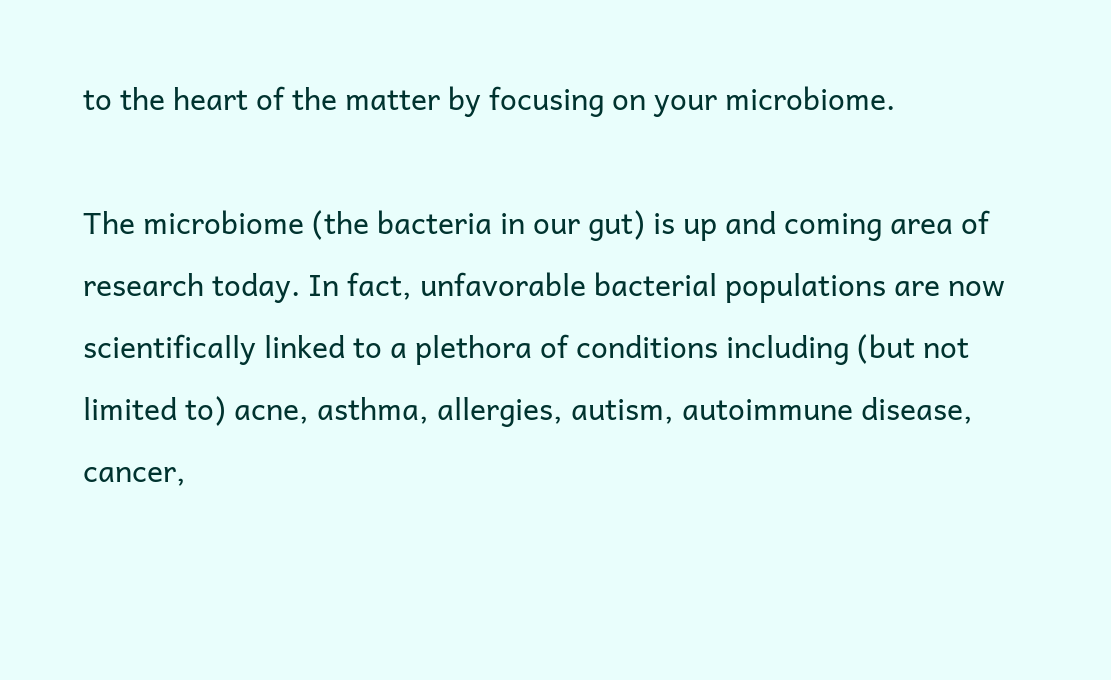to the heart of the matter by focusing on your microbiome.

The microbiome (the bacteria in our gut) is up and coming area of research today. In fact, unfavorable bacterial populations are now scientifically linked to a plethora of conditions including (but not limited to) acne, asthma, allergies, autism, autoimmune disease, cancer,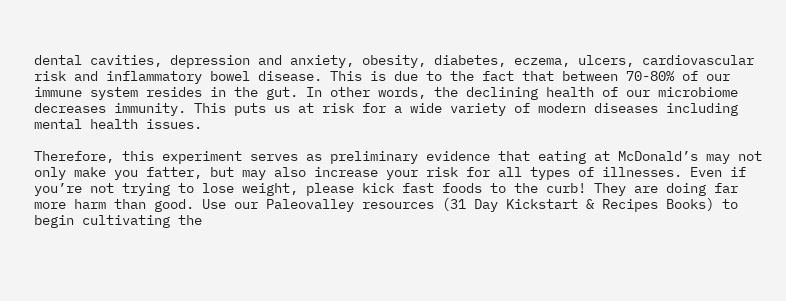dental cavities, depression and anxiety, obesity, diabetes, eczema, ulcers, cardiovascular risk and inflammatory bowel disease. This is due to the fact that between 70-80% of our immune system resides in the gut. In other words, the declining health of our microbiome decreases immunity. This puts us at risk for a wide variety of modern diseases including mental health issues.

Therefore, this experiment serves as preliminary evidence that eating at McDonald’s may not only make you fatter, but may also increase your risk for all types of illnesses. Even if you’re not trying to lose weight, please kick fast foods to the curb! They are doing far more harm than good. Use our Paleovalley resources (31 Day Kickstart & Recipes Books) to begin cultivating the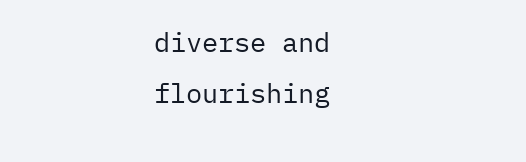diverse and flourishing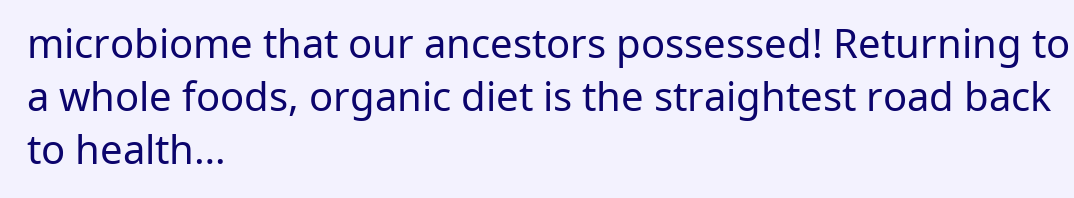microbiome that our ancestors possessed! Returning to a whole foods, organic diet is the straightest road back to health…